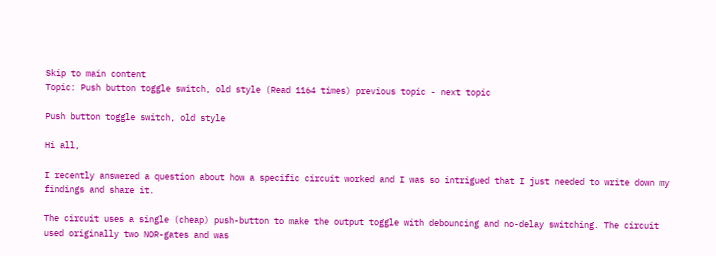Skip to main content
Topic: Push button toggle switch, old style (Read 1164 times) previous topic - next topic

Push button toggle switch, old style

Hi all,

I recently answered a question about how a specific circuit worked and I was so intrigued that I just needed to write down my findings and share it.

The circuit uses a single (cheap) push-button to make the output toggle with debouncing and no-delay switching. The circuit used originally two NOR-gates and was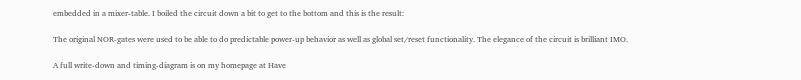embedded in a mixer-table. I boiled the circuit down a bit to get to the bottom and this is the result:

The original NOR-gates were used to be able to do predictable power-up behavior as well as global set/reset functionality. The elegance of the circuit is brilliant IMO.

A full write-down and timing-diagram is on my homepage at Have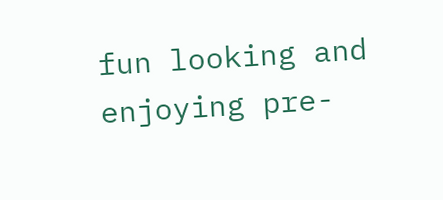fun looking and enjoying pre-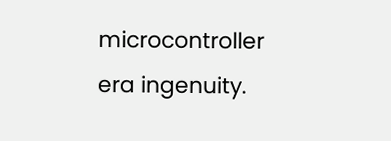microcontroller era ingenuity.